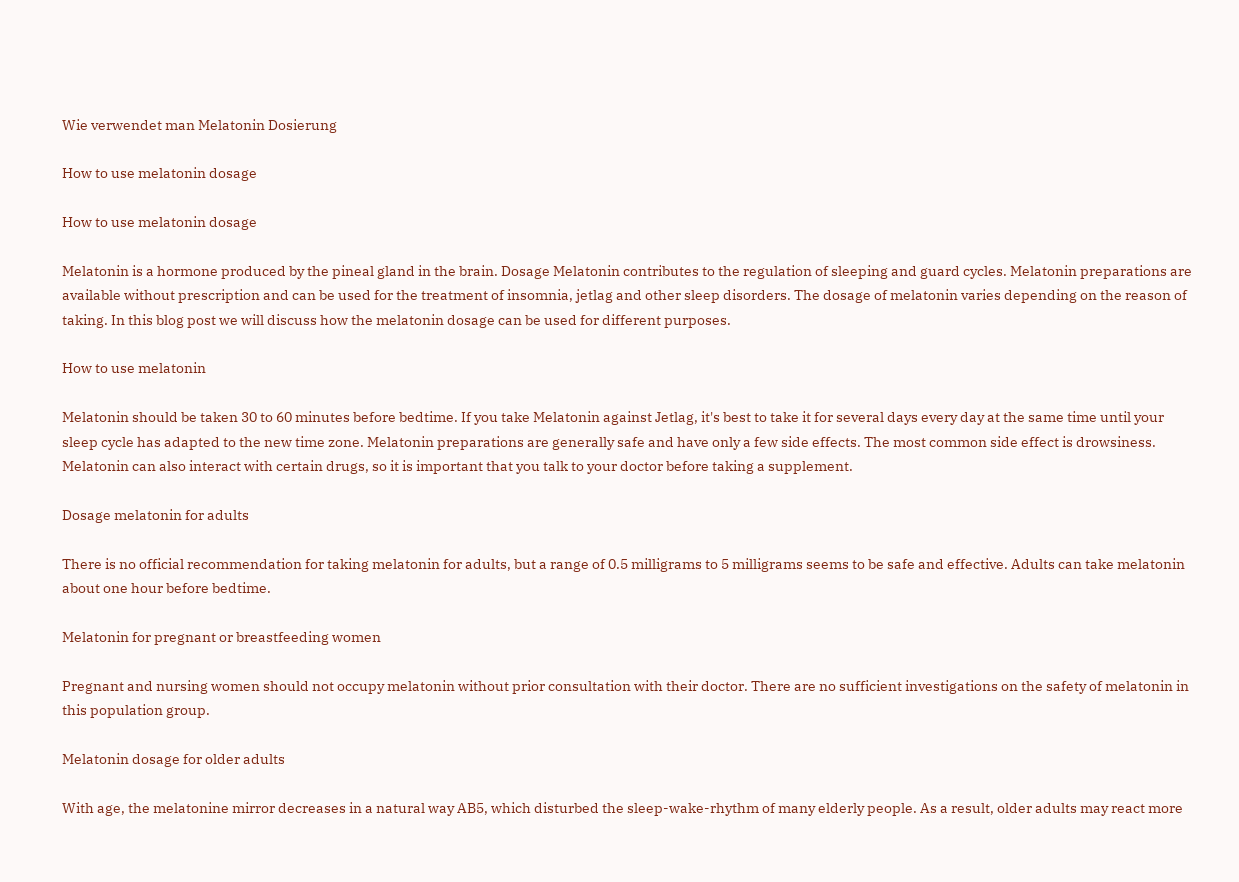Wie verwendet man Melatonin Dosierung

How to use melatonin dosage

How to use melatonin dosage

Melatonin is a hormone produced by the pineal gland in the brain. Dosage Melatonin contributes to the regulation of sleeping and guard cycles. Melatonin preparations are available without prescription and can be used for the treatment of insomnia, jetlag and other sleep disorders. The dosage of melatonin varies depending on the reason of taking. In this blog post we will discuss how the melatonin dosage can be used for different purposes.

How to use melatonin

Melatonin should be taken 30 to 60 minutes before bedtime. If you take Melatonin against Jetlag, it's best to take it for several days every day at the same time until your sleep cycle has adapted to the new time zone. Melatonin preparations are generally safe and have only a few side effects. The most common side effect is drowsiness. Melatonin can also interact with certain drugs, so it is important that you talk to your doctor before taking a supplement.

Dosage melatonin for adults

There is no official recommendation for taking melatonin for adults, but a range of 0.5 milligrams to 5 milligrams seems to be safe and effective. Adults can take melatonin about one hour before bedtime.

Melatonin for pregnant or breastfeeding women

Pregnant and nursing women should not occupy melatonin without prior consultation with their doctor. There are no sufficient investigations on the safety of melatonin in this population group.

Melatonin dosage for older adults

With age, the melatonine mirror decreases in a natural way AB5, which disturbed the sleep-wake-rhythm of many elderly people. As a result, older adults may react more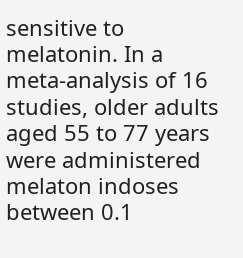sensitive to melatonin. In a meta-analysis of 16 studies, older adults aged 55 to 77 years were administered melaton indoses between 0.1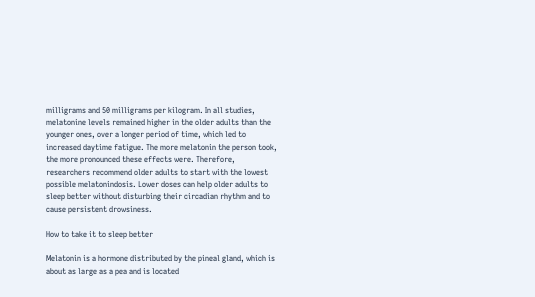milligrams and 50 milligrams per kilogram. In all studies, melatonine levels remained higher in the older adults than the younger ones, over a longer period of time, which led to increased daytime fatigue. The more melatonin the person took, the more pronounced these effects were. Therefore, researchers recommend older adults to start with the lowest possible melatonindosis. Lower doses can help older adults to sleep better without disturbing their circadian rhythm and to cause persistent drowsiness.

How to take it to sleep better

Melatonin is a hormone distributed by the pineal gland, which is about as large as a pea and is located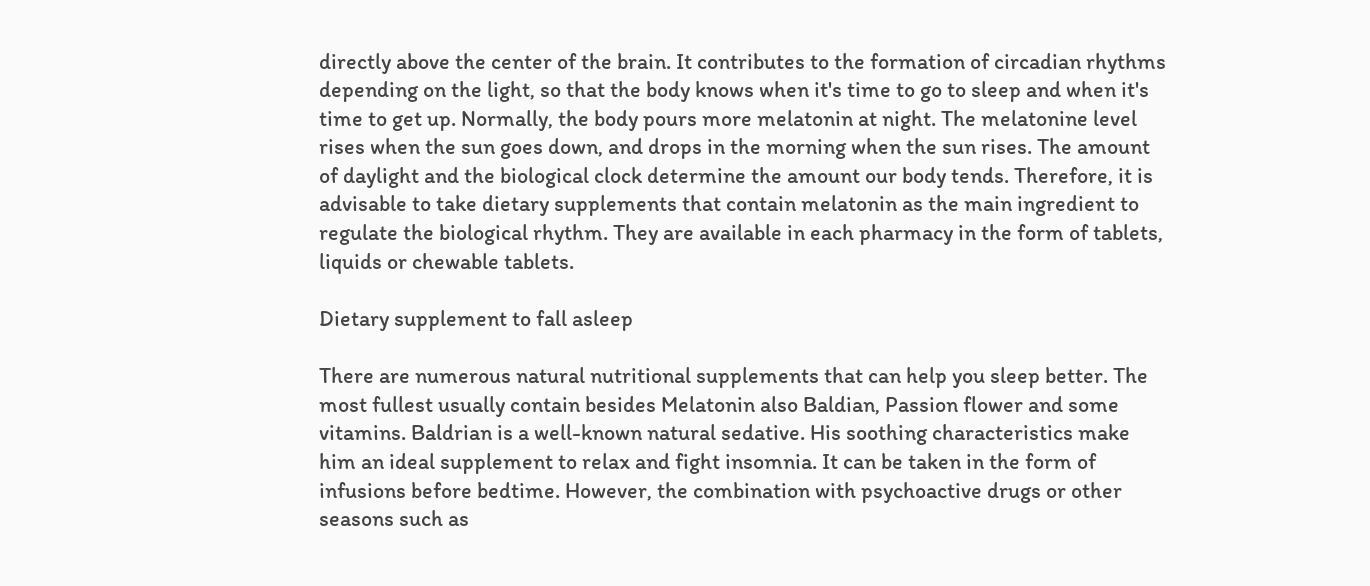directly above the center of the brain. It contributes to the formation of circadian rhythms depending on the light, so that the body knows when it's time to go to sleep and when it's time to get up. Normally, the body pours more melatonin at night. The melatonine level rises when the sun goes down, and drops in the morning when the sun rises. The amount of daylight and the biological clock determine the amount our body tends. Therefore, it is advisable to take dietary supplements that contain melatonin as the main ingredient to regulate the biological rhythm. They are available in each pharmacy in the form of tablets, liquids or chewable tablets.

Dietary supplement to fall asleep

There are numerous natural nutritional supplements that can help you sleep better. The most fullest usually contain besides Melatonin also Baldian, Passion flower and some vitamins. Baldrian is a well-known natural sedative. His soothing characteristics make him an ideal supplement to relax and fight insomnia. It can be taken in the form of infusions before bedtime. However, the combination with psychoactive drugs or other seasons such as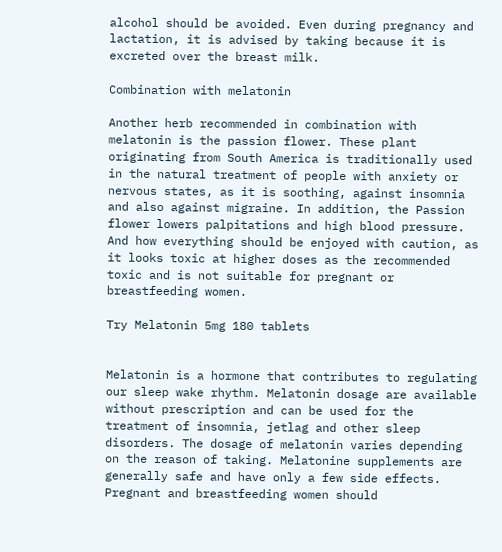alcohol should be avoided. Even during pregnancy and lactation, it is advised by taking because it is excreted over the breast milk.

Combination with melatonin

Another herb recommended in combination with melatonin is the passion flower. These plant originating from South America is traditionally used in the natural treatment of people with anxiety or nervous states, as it is soothing, against insomnia and also against migraine. In addition, the Passion flower lowers palpitations and high blood pressure. And how everything should be enjoyed with caution, as it looks toxic at higher doses as the recommended toxic and is not suitable for pregnant or breastfeeding women.

Try Melatonin 5mg 180 tablets


Melatonin is a hormone that contributes to regulating our sleep wake rhythm. Melatonin dosage are available without prescription and can be used for the treatment of insomnia, jetlag and other sleep disorders. The dosage of melatonin varies depending on the reason of taking. Melatonine supplements are generally safe and have only a few side effects. Pregnant and breastfeeding women should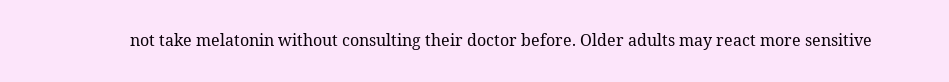not take melatonin without consulting their doctor before. Older adults may react more sensitive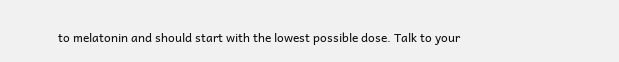to melatonin and should start with the lowest possible dose. Talk to your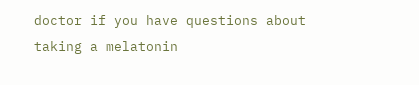doctor if you have questions about taking a melatonin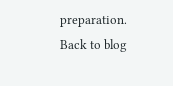preparation.
Back to blog